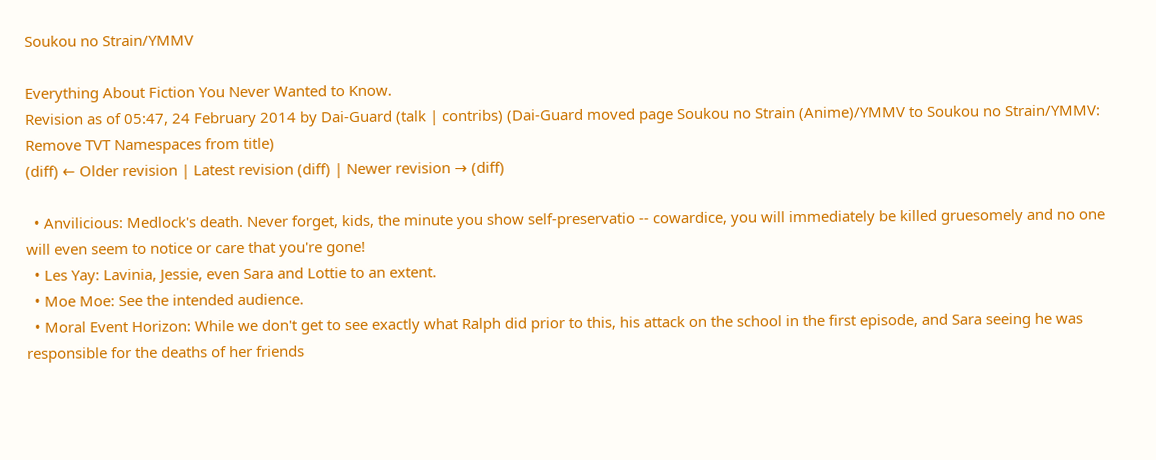Soukou no Strain/YMMV

Everything About Fiction You Never Wanted to Know.
Revision as of 05:47, 24 February 2014 by Dai-Guard (talk | contribs) (Dai-Guard moved page Soukou no Strain (Anime)/YMMV to Soukou no Strain/YMMV: Remove TVT Namespaces from title)
(diff) ← Older revision | Latest revision (diff) | Newer revision → (diff)

  • Anvilicious: Medlock's death. Never forget, kids, the minute you show self-preservatio -- cowardice, you will immediately be killed gruesomely and no one will even seem to notice or care that you're gone!
  • Les Yay: Lavinia, Jessie, even Sara and Lottie to an extent.
  • Moe Moe: See the intended audience.
  • Moral Event Horizon: While we don't get to see exactly what Ralph did prior to this, his attack on the school in the first episode, and Sara seeing he was responsible for the deaths of her friends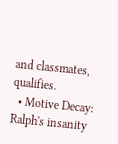and classmates, qualifies.
  • Motive Decay: Ralph's insanity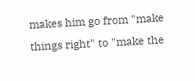makes him go from "make things right" to "make the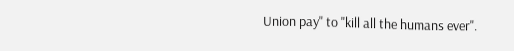Union pay" to "kill all the humans ever".